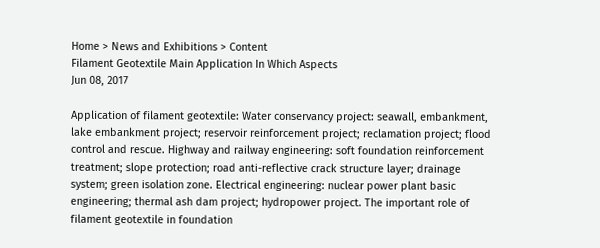Home > News and Exhibitions > Content
Filament Geotextile Main Application In Which Aspects
Jun 08, 2017

Application of filament geotextile: Water conservancy project: seawall, embankment, lake embankment project; reservoir reinforcement project; reclamation project; flood control and rescue. Highway and railway engineering: soft foundation reinforcement treatment; slope protection; road anti-reflective crack structure layer; drainage system; green isolation zone. Electrical engineering: nuclear power plant basic engineering; thermal ash dam project; hydropower project. The important role of filament geotextile in foundation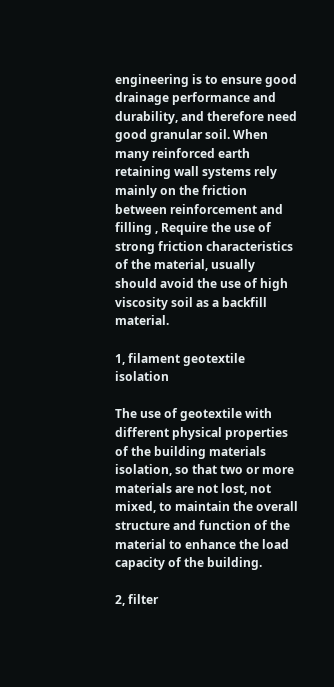engineering is to ensure good drainage performance and durability, and therefore need good granular soil. When many reinforced earth retaining wall systems rely mainly on the friction between reinforcement and filling , Require the use of strong friction characteristics of the material, usually should avoid the use of high viscosity soil as a backfill material.

1, filament geotextile isolation

The use of geotextile with different physical properties of the building materials isolation, so that two or more materials are not lost, not mixed, to maintain the overall structure and function of the material to enhance the load capacity of the building.

2, filter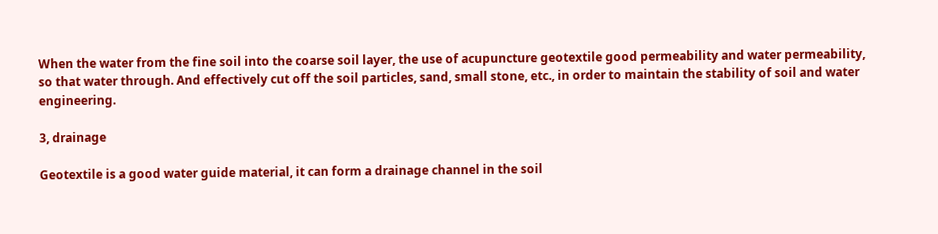When the water from the fine soil into the coarse soil layer, the use of acupuncture geotextile good permeability and water permeability, so that water through. And effectively cut off the soil particles, sand, small stone, etc., in order to maintain the stability of soil and water engineering.

3, drainage

Geotextile is a good water guide material, it can form a drainage channel in the soil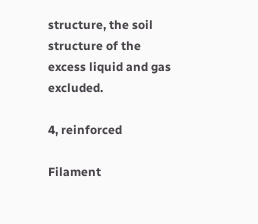structure, the soil structure of the excess liquid and gas excluded.

4, reinforced

Filament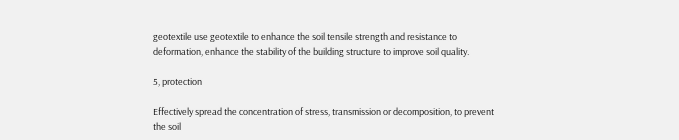geotextile use geotextile to enhance the soil tensile strength and resistance to deformation, enhance the stability of the building structure to improve soil quality.

5, protection

Effectively spread the concentration of stress, transmission or decomposition, to prevent the soil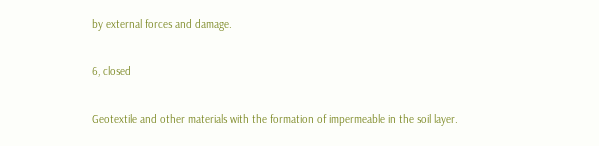by external forces and damage.

6, closed

Geotextile and other materials with the formation of impermeable in the soil layer.